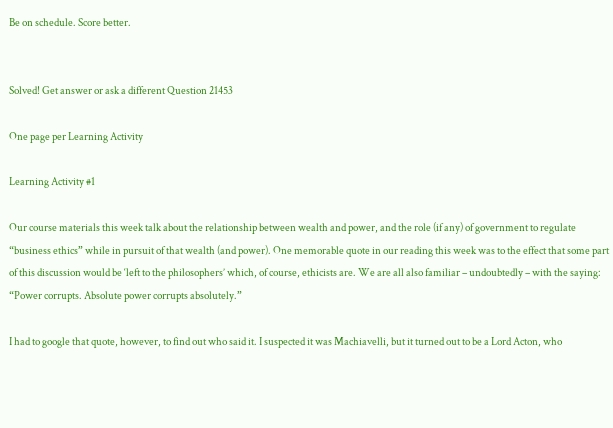Be on schedule. Score better.


Solved! Get answer or ask a different Question 21453

One page per Learning Activity

Learning Activity #1

Our course materials this week talk about the relationship between wealth and power, and the role (if any) of government to regulate “business ethics” while in pursuit of that wealth (and power). One memorable quote in our reading this week was to the effect that some part of this discussion would be ‘left to the philosophers’ which, of course, ethicists are. We are all also familiar – undoubtedly – with the saying: “Power corrupts. Absolute power corrupts absolutely.”

I had to google that quote, however, to find out who said it. I suspected it was Machiavelli, but it turned out to be a Lord Acton, who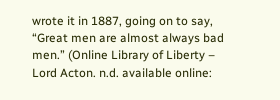wrote it in 1887, going on to say, “Great men are almost always bad men.” (Online Library of Liberty – Lord Acton. n.d. available online: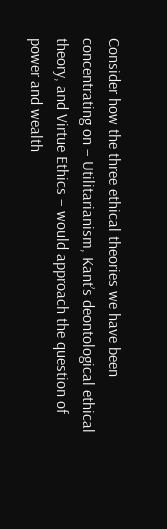Consider how the three ethical theories we have been concentrating on – Utilitarianism, Kant’s deontological ethical theory, and Virtue Ethics – would approach the question of power and wealth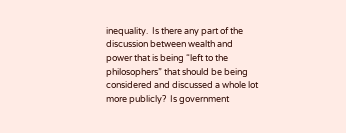inequality.  Is there any part of the discussion between wealth and power that is being “left to the philosophers” that should be being considered and discussed a whole lot more publicly?  Is government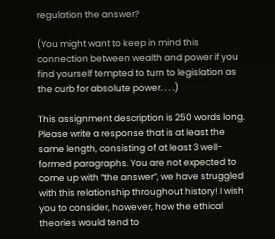regulation the answer?

(You might want to keep in mind this connection between wealth and power if you find yourself tempted to turn to legislation as the curb for absolute power. . . .)

This assignment description is 250 words long. Please write a response that is at least the same length, consisting of at least 3 well-formed paragraphs. You are not expected to come up with “the answer”, we have struggled with this relationship throughout history! I wish you to consider, however, how the ethical theories would tend to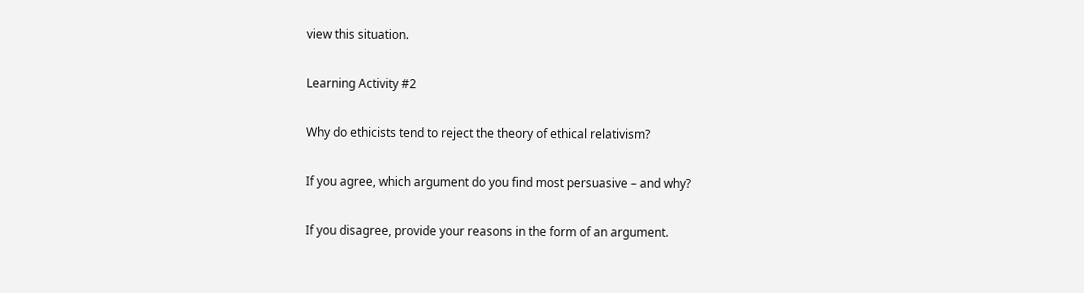view this situation.

Learning Activity #2

Why do ethicists tend to reject the theory of ethical relativism?

If you agree, which argument do you find most persuasive – and why?

If you disagree, provide your reasons in the form of an argument.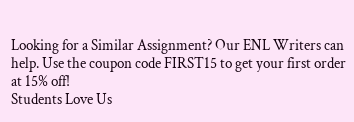Looking for a Similar Assignment? Our ENL Writers can help. Use the coupon code FIRST15 to get your first order at 15% off!
Students Love Us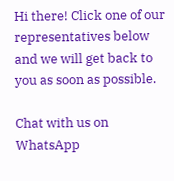Hi there! Click one of our representatives below and we will get back to you as soon as possible.

Chat with us on WhatsApp